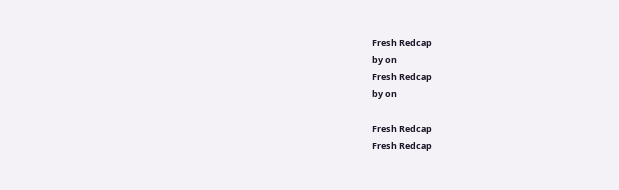Fresh Redcap
by on
Fresh Redcap
by on

Fresh Redcap
Fresh Redcap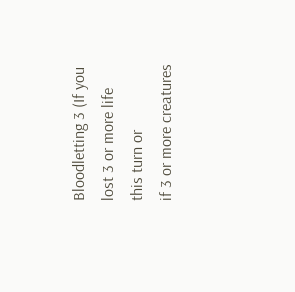Bloodletting 3 (If you lost 3 or more life this turn or
if 3 or more creatures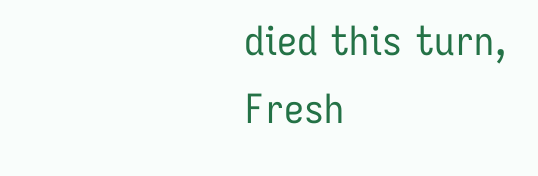died this turn, Fresh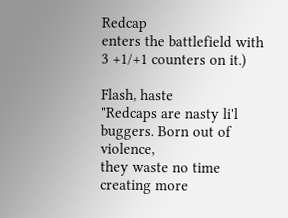Redcap
enters the battlefield with 3 +1/+1 counters on it.)

Flash, haste
"Redcaps are nasty li'l buggers. Born out of violence,
they waste no time creating more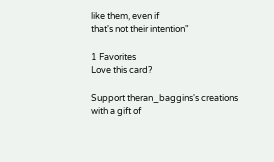like them, even if
that's not their intention"

1 Favorites
Love this card?

Support theran_baggins's creations
with a gift of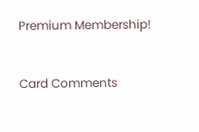Premium Membership!


Card Comments